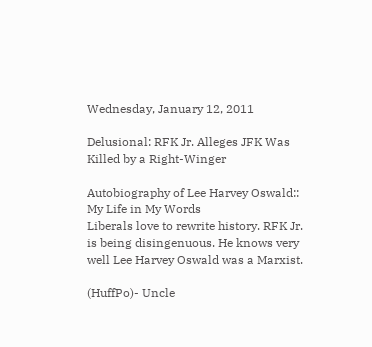Wednesday, January 12, 2011

Delusional: RFK Jr. Alleges JFK Was Killed by a Right-Winger

Autobiography of Lee Harvey Oswald:: My Life in My Words
Liberals love to rewrite history. RFK Jr. is being disingenuous. He knows very well Lee Harvey Oswald was a Marxist.

(HuffPo)- Uncle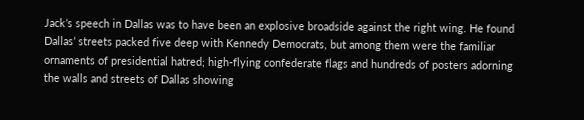Jack’s speech in Dallas was to have been an explosive broadside against the right wing. He found Dallas’ streets packed five deep with Kennedy Democrats, but among them were the familiar ornaments of presidential hatred; high-flying confederate flags and hundreds of posters adorning the walls and streets of Dallas showing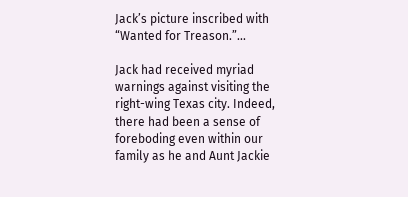Jack’s picture inscribed with “Wanted for Treason.”...

Jack had received myriad warnings against visiting the right-wing Texas city. Indeed, there had been a sense of foreboding even within our family as he and Aunt Jackie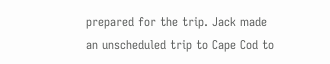prepared for the trip. Jack made an unscheduled trip to Cape Cod to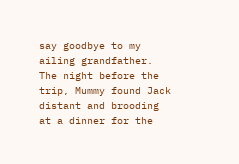say goodbye to my ailing grandfather. The night before the trip, Mummy found Jack distant and brooding at a dinner for the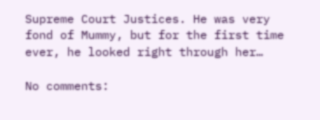Supreme Court Justices. He was very fond of Mummy, but for the first time ever, he looked right through her…

No comments: